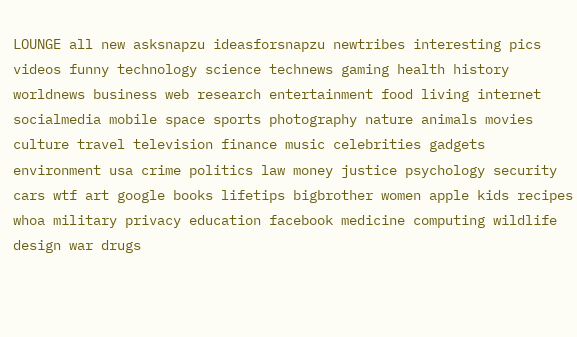LOUNGE all new asksnapzu ideasforsnapzu newtribes interesting pics videos funny technology science technews gaming health history worldnews business web research entertainment food living internet socialmedia mobile space sports photography nature animals movies culture travel television finance music celebrities gadgets environment usa crime politics law money justice psychology security cars wtf art google books lifetips bigbrother women apple kids recipes whoa military privacy education facebook medicine computing wildlife design war drugs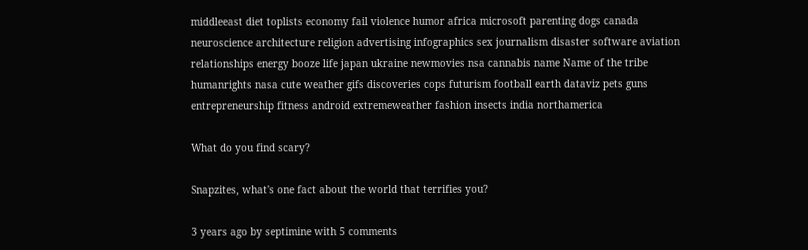middleeast diet toplists economy fail violence humor africa microsoft parenting dogs canada neuroscience architecture religion advertising infographics sex journalism disaster software aviation relationships energy booze life japan ukraine newmovies nsa cannabis name Name of the tribe humanrights nasa cute weather gifs discoveries cops futurism football earth dataviz pets guns entrepreneurship fitness android extremeweather fashion insects india northamerica

What do you find scary?

Snapzites, what's one fact about the world that terrifies you?

3 years ago by septimine with 5 comments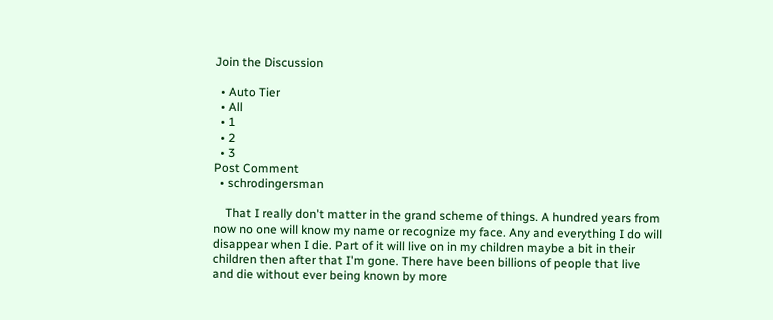Join the Discussion

  • Auto Tier
  • All
  • 1
  • 2
  • 3
Post Comment
  • schrodingersman

    That I really don't matter in the grand scheme of things. A hundred years from now no one will know my name or recognize my face. Any and everything I do will disappear when I die. Part of it will live on in my children maybe a bit in their children then after that I'm gone. There have been billions of people that live and die without ever being known by more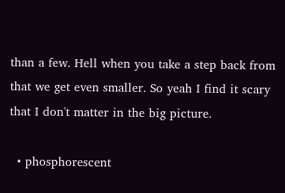than a few. Hell when you take a step back from that we get even smaller. So yeah I find it scary that I don't matter in the big picture.

  • phosphorescent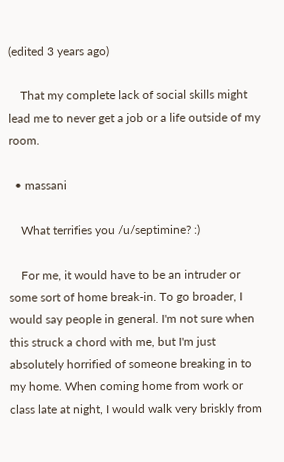(edited 3 years ago)

    That my complete lack of social skills might lead me to never get a job or a life outside of my room.

  • massani

    What terrifies you /u/septimine? :)

    For me, it would have to be an intruder or some sort of home break-in. To go broader, I would say people in general. I'm not sure when this struck a chord with me, but I'm just absolutely horrified of someone breaking in to my home. When coming home from work or class late at night, I would walk very briskly from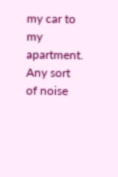my car to my apartment. Any sort of noise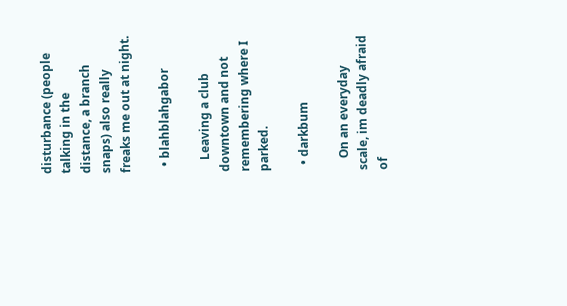disturbance (people talking in the distance, a branch snaps) also really freaks me out at night.

  • blahblahgabor

    Leaving a club downtown and not remembering where I parked.

  • darkbum

    On an everyday scale, im deadly afraid of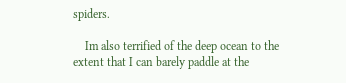spiders.

    Im also terrified of the deep ocean to the extent that I can barely paddle at the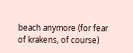beach anymore (for fear of krakens, of course)